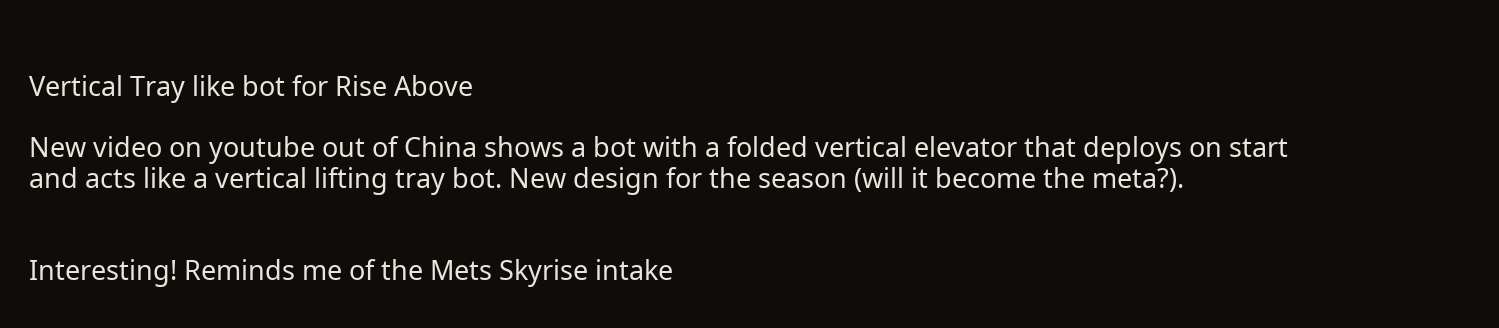Vertical Tray like bot for Rise Above

New video on youtube out of China shows a bot with a folded vertical elevator that deploys on start and acts like a vertical lifting tray bot. New design for the season (will it become the meta?).


Interesting! Reminds me of the Mets Skyrise intake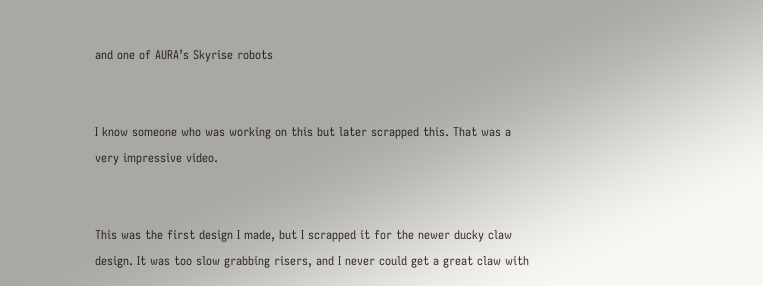and one of AURA’s Skyrise robots


I know someone who was working on this but later scrapped this. That was a very impressive video.


This was the first design I made, but I scrapped it for the newer ducky claw design. It was too slow grabbing risers, and I never could get a great claw with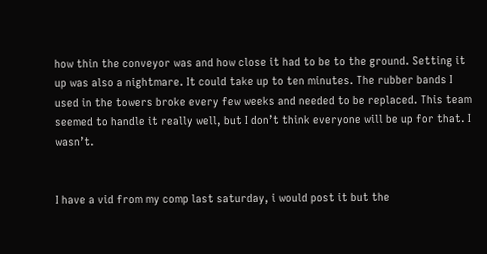how thin the conveyor was and how close it had to be to the ground. Setting it up was also a nightmare. It could take up to ten minutes. The rubber bands I used in the towers broke every few weeks and needed to be replaced. This team seemed to handle it really well, but I don’t think everyone will be up for that. I wasn’t.


I have a vid from my comp last saturday, i would post it but the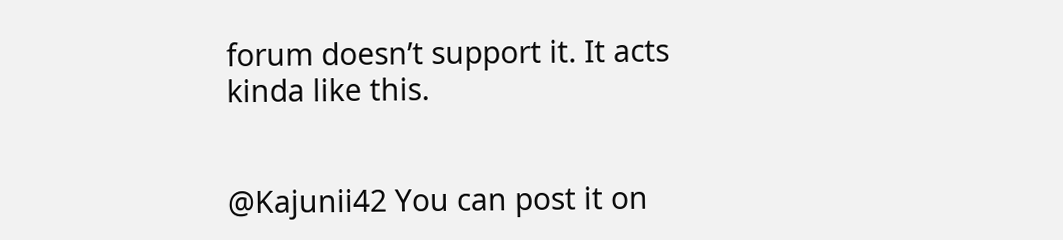forum doesn’t support it. It acts kinda like this.


@Kajunii42 You can post it on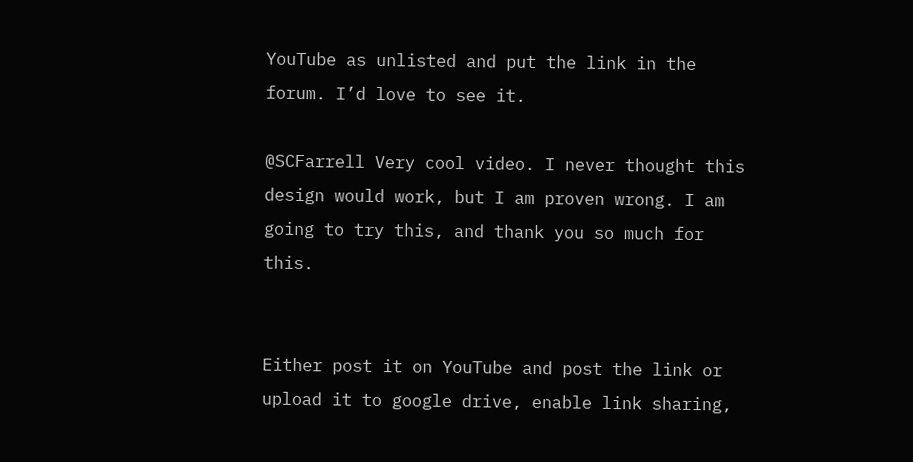YouTube as unlisted and put the link in the forum. I’d love to see it.

@SCFarrell Very cool video. I never thought this design would work, but I am proven wrong. I am going to try this, and thank you so much for this.


Either post it on YouTube and post the link or upload it to google drive, enable link sharing,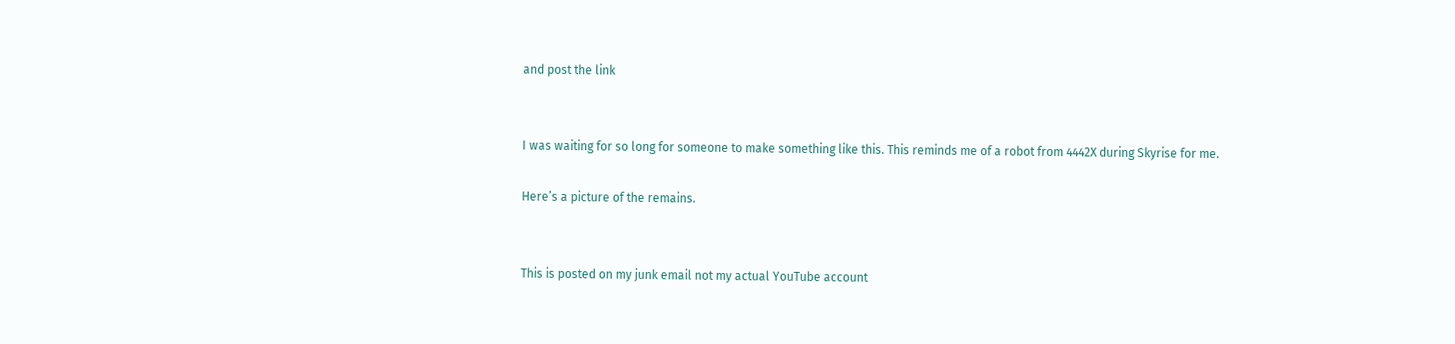and post the link


I was waiting for so long for someone to make something like this. This reminds me of a robot from 4442X during Skyrise for me.

Here’s a picture of the remains.


This is posted on my junk email not my actual YouTube account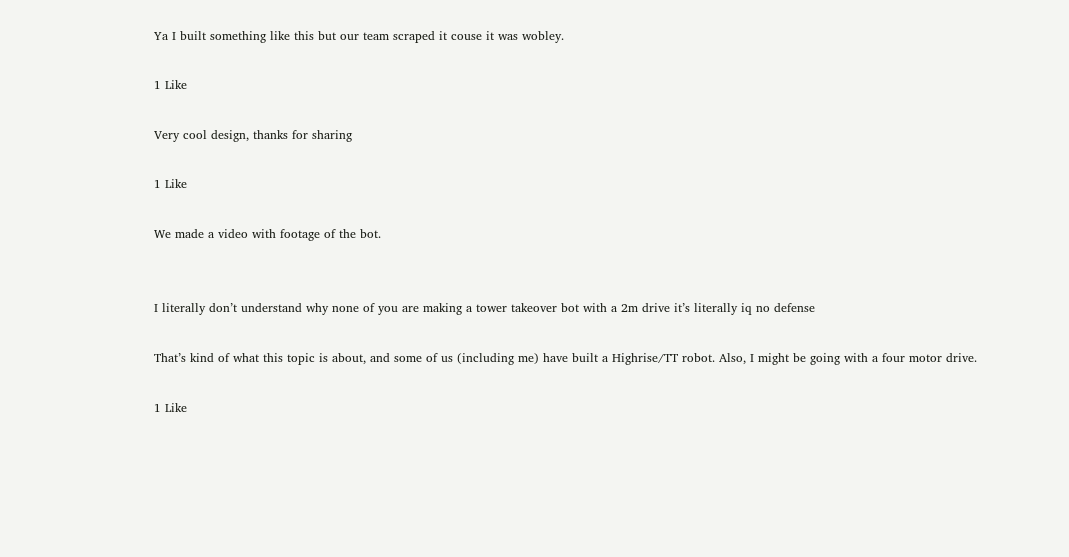Ya I built something like this but our team scraped it couse it was wobley.

1 Like

Very cool design, thanks for sharing

1 Like

We made a video with footage of the bot.


I literally don’t understand why none of you are making a tower takeover bot with a 2m drive it’s literally iq no defense

That’s kind of what this topic is about, and some of us (including me) have built a Highrise/TT robot. Also, I might be going with a four motor drive.

1 Like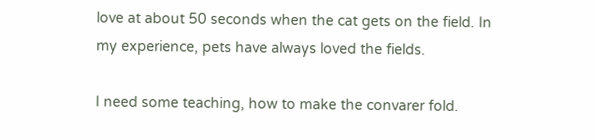love at about 50 seconds when the cat gets on the field. In my experience, pets have always loved the fields.

I need some teaching, how to make the convarer fold.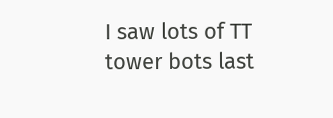I saw lots of TT tower bots last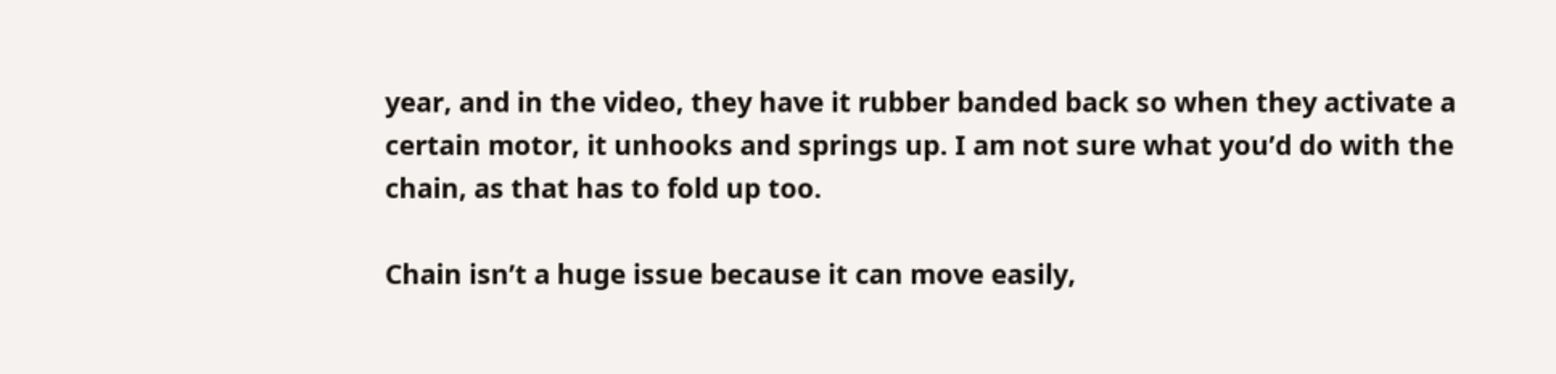year, and in the video, they have it rubber banded back so when they activate a certain motor, it unhooks and springs up. I am not sure what you’d do with the chain, as that has to fold up too.

Chain isn’t a huge issue because it can move easily,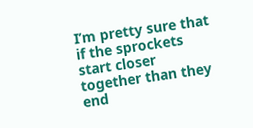I’m pretty sure that if the sprockets start closer together than they end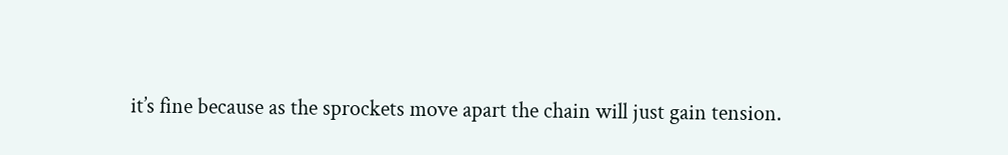it’s fine because as the sprockets move apart the chain will just gain tension.